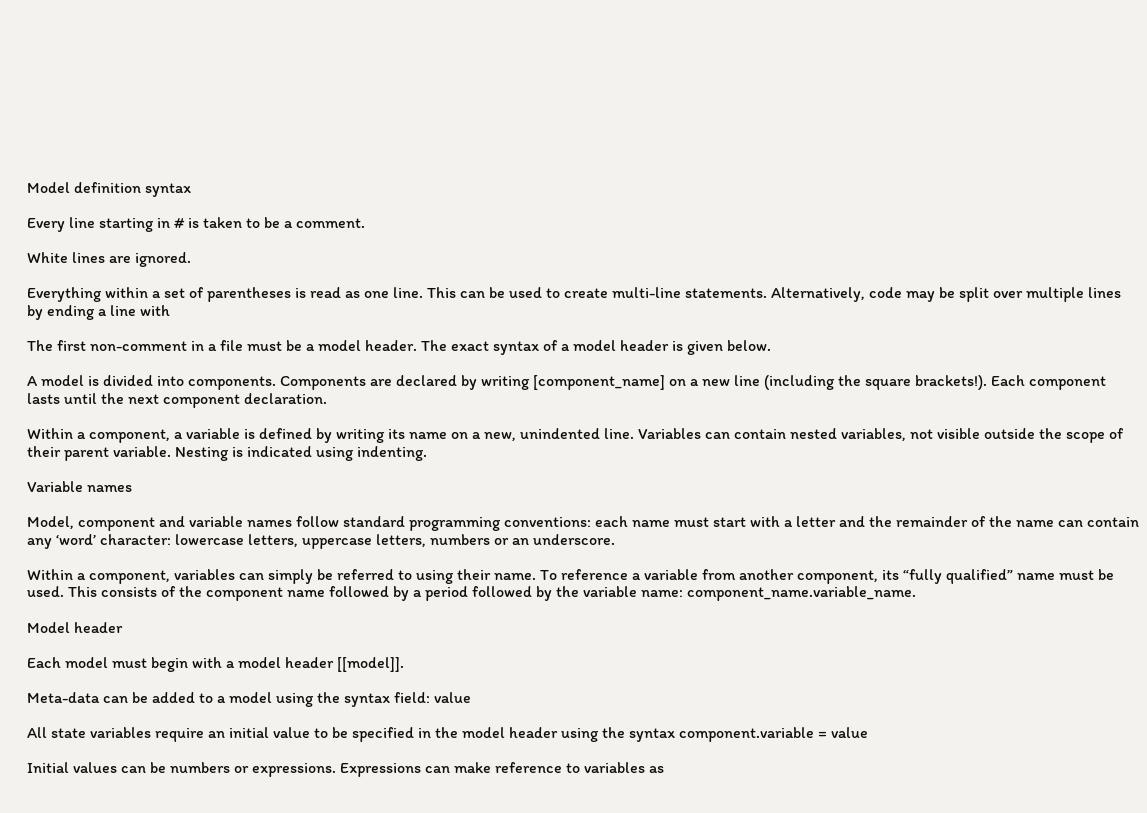Model definition syntax

Every line starting in # is taken to be a comment.

White lines are ignored.

Everything within a set of parentheses is read as one line. This can be used to create multi-line statements. Alternatively, code may be split over multiple lines by ending a line with

The first non-comment in a file must be a model header. The exact syntax of a model header is given below.

A model is divided into components. Components are declared by writing [component_name] on a new line (including the square brackets!). Each component lasts until the next component declaration.

Within a component, a variable is defined by writing its name on a new, unindented line. Variables can contain nested variables, not visible outside the scope of their parent variable. Nesting is indicated using indenting.

Variable names

Model, component and variable names follow standard programming conventions: each name must start with a letter and the remainder of the name can contain any ‘word’ character: lowercase letters, uppercase letters, numbers or an underscore.

Within a component, variables can simply be referred to using their name. To reference a variable from another component, its “fully qualified” name must be used. This consists of the component name followed by a period followed by the variable name: component_name.variable_name.

Model header

Each model must begin with a model header [[model]].

Meta-data can be added to a model using the syntax field: value

All state variables require an initial value to be specified in the model header using the syntax component.variable = value

Initial values can be numbers or expressions. Expressions can make reference to variables as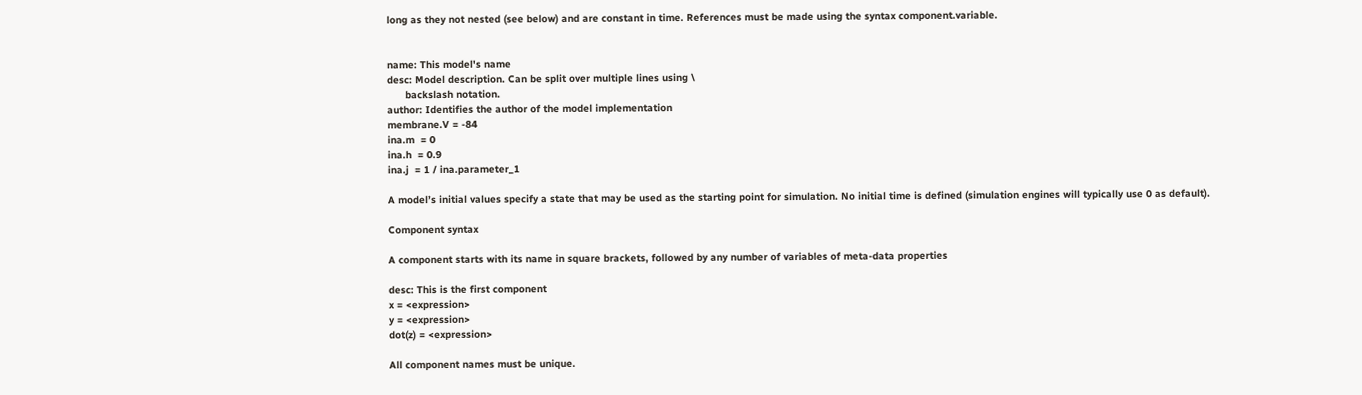long as they not nested (see below) and are constant in time. References must be made using the syntax component.variable.


name: This model's name
desc: Model description. Can be split over multiple lines using \
      backslash notation.
author: Identifies the author of the model implementation
membrane.V = -84
ina.m  = 0
ina.h  = 0.9
ina.j  = 1 / ina.parameter_1

A model’s initial values specify a state that may be used as the starting point for simulation. No initial time is defined (simulation engines will typically use 0 as default).

Component syntax

A component starts with its name in square brackets, followed by any number of variables of meta-data properties

desc: This is the first component
x = <expression>
y = <expression>
dot(z) = <expression>

All component names must be unique.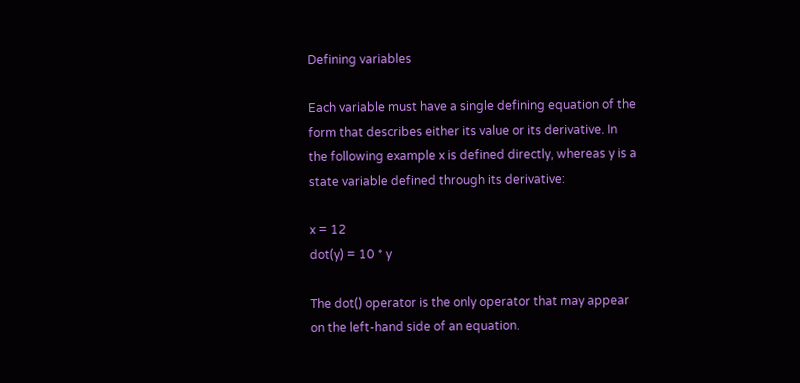Defining variables

Each variable must have a single defining equation of the form that describes either its value or its derivative. In the following example x is defined directly, whereas y is a state variable defined through its derivative:

x = 12
dot(y) = 10 * y

The dot() operator is the only operator that may appear on the left-hand side of an equation.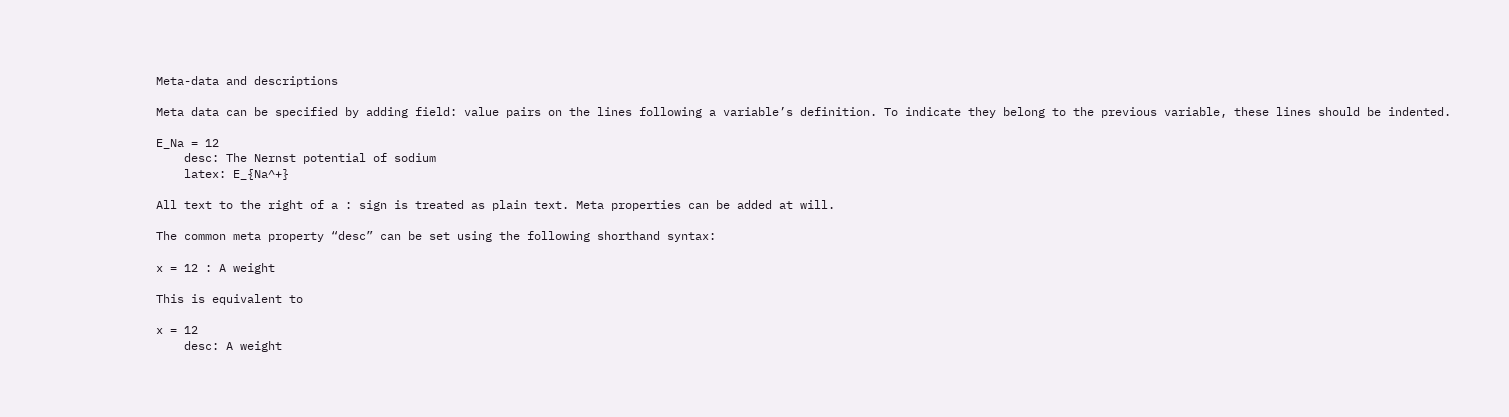Meta-data and descriptions

Meta data can be specified by adding field: value pairs on the lines following a variable’s definition. To indicate they belong to the previous variable, these lines should be indented.

E_Na = 12
    desc: The Nernst potential of sodium
    latex: E_{Na^+}

All text to the right of a : sign is treated as plain text. Meta properties can be added at will.

The common meta property “desc” can be set using the following shorthand syntax:

x = 12 : A weight

This is equivalent to

x = 12
    desc: A weight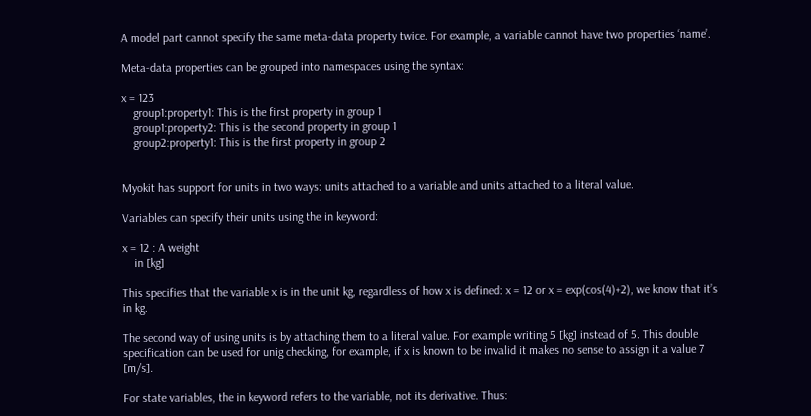A model part cannot specify the same meta-data property twice. For example, a variable cannot have two properties ‘name’.

Meta-data properties can be grouped into namespaces using the syntax:

x = 123
    group1:property1: This is the first property in group 1
    group1:property2: This is the second property in group 1
    group2:property1: This is the first property in group 2


Myokit has support for units in two ways: units attached to a variable and units attached to a literal value.

Variables can specify their units using the in keyword:

x = 12 : A weight
    in [kg]

This specifies that the variable x is in the unit kg, regardless of how x is defined: x = 12 or x = exp(cos(4)+2), we know that it’s in kg.

The second way of using units is by attaching them to a literal value. For example writing 5 [kg] instead of 5. This double specification can be used for unig checking, for example, if x is known to be invalid it makes no sense to assign it a value 7 [m/s].

For state variables, the in keyword refers to the variable, not its derivative. Thus: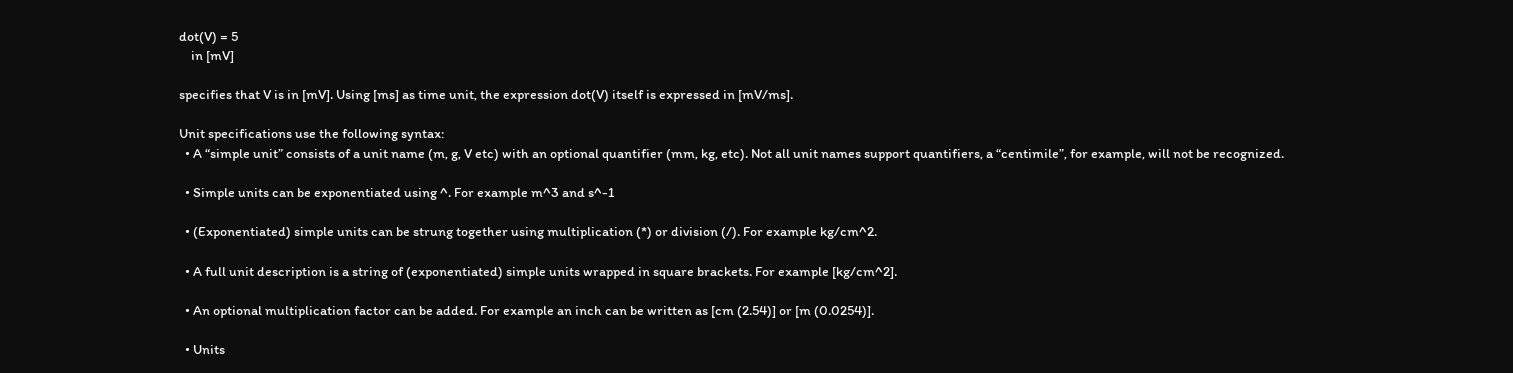dot(V) = 5
    in [mV]

specifies that V is in [mV]. Using [ms] as time unit, the expression dot(V) itself is expressed in [mV/ms].

Unit specifications use the following syntax:
  • A “simple unit” consists of a unit name (m, g, V etc) with an optional quantifier (mm, kg, etc). Not all unit names support quantifiers, a “centimile”, for example, will not be recognized.

  • Simple units can be exponentiated using ^. For example m^3 and s^-1

  • (Exponentiated) simple units can be strung together using multiplication (*) or division (/). For example kg/cm^2.

  • A full unit description is a string of (exponentiated) simple units wrapped in square brackets. For example [kg/cm^2].

  • An optional multiplication factor can be added. For example an inch can be written as [cm (2.54)] or [m (0.0254)].

  • Units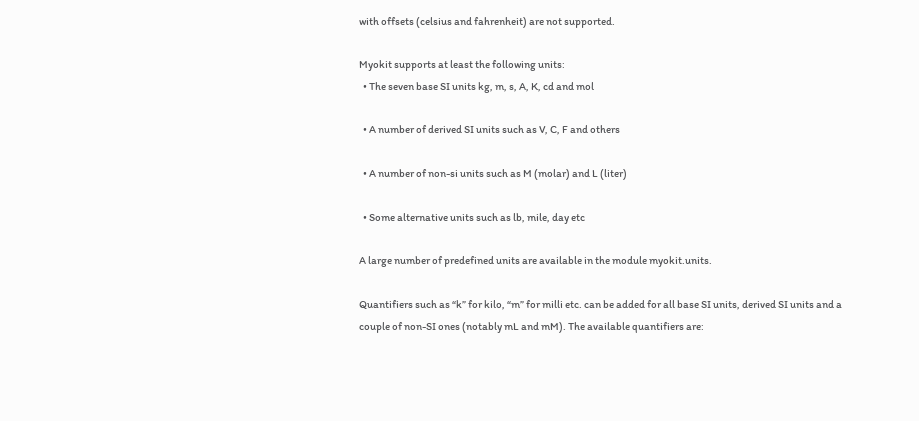with offsets (celsius and fahrenheit) are not supported.

Myokit supports at least the following units:
  • The seven base SI units kg, m, s, A, K, cd and mol

  • A number of derived SI units such as V, C, F and others

  • A number of non-si units such as M (molar) and L (liter)

  • Some alternative units such as lb, mile, day etc

A large number of predefined units are available in the module myokit.units.

Quantifiers such as “k” for kilo, “m” for milli etc. can be added for all base SI units, derived SI units and a couple of non-SI ones (notably mL and mM). The available quantifiers are: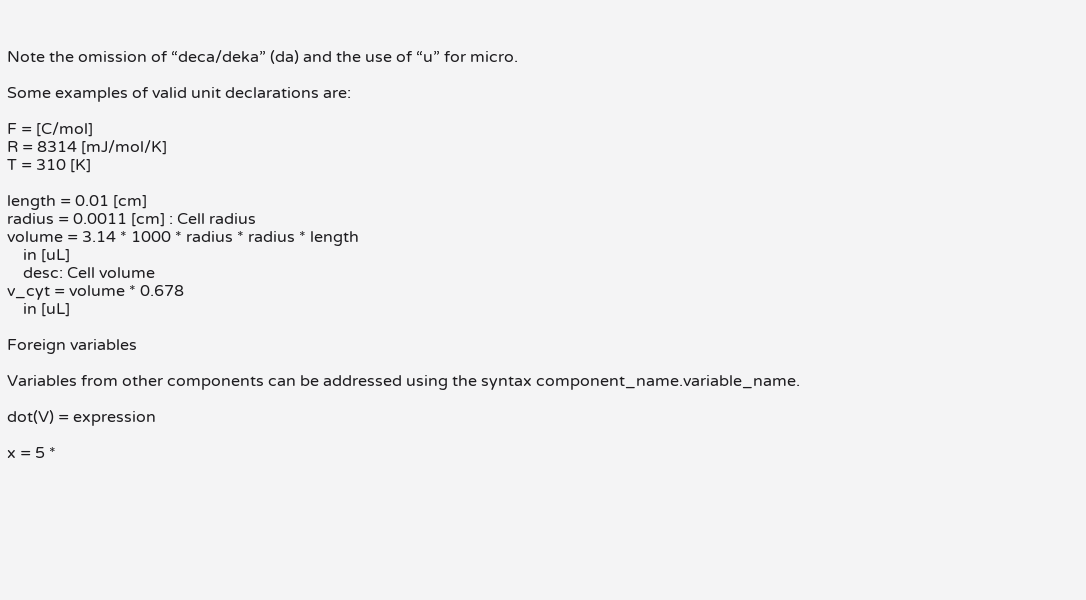Note the omission of “deca/deka” (da) and the use of “u” for micro.

Some examples of valid unit declarations are:

F = [C/mol]
R = 8314 [mJ/mol/K]
T = 310 [K]

length = 0.01 [cm]
radius = 0.0011 [cm] : Cell radius
volume = 3.14 * 1000 * radius * radius * length
    in [uL]
    desc: Cell volume
v_cyt = volume * 0.678
    in [uL]

Foreign variables

Variables from other components can be addressed using the syntax component_name.variable_name.

dot(V) = expression

x = 5 *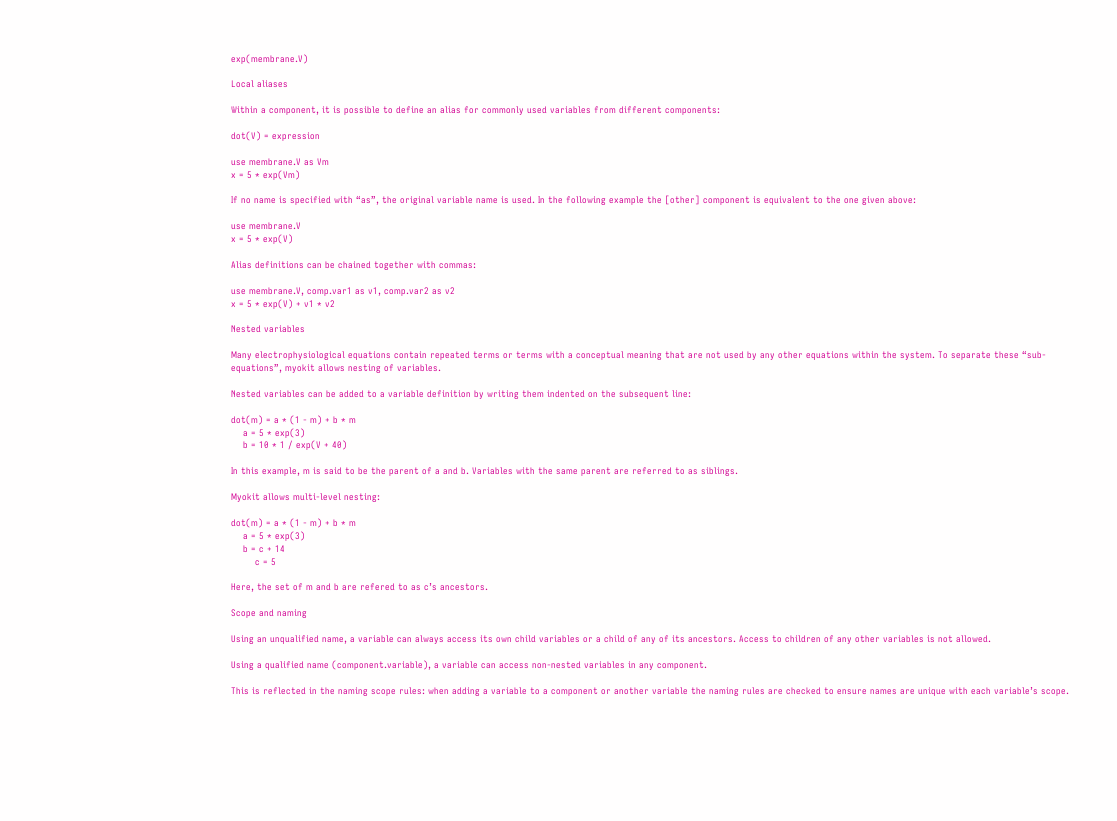exp(membrane.V)

Local aliases

Within a component, it is possible to define an alias for commonly used variables from different components:

dot(V) = expression

use membrane.V as Vm
x = 5 * exp(Vm)

If no name is specified with “as”, the original variable name is used. In the following example the [other] component is equivalent to the one given above:

use membrane.V
x = 5 * exp(V)

Alias definitions can be chained together with commas:

use membrane.V, comp.var1 as v1, comp.var2 as v2
x = 5 * exp(V) + v1 * v2

Nested variables

Many electrophysiological equations contain repeated terms or terms with a conceptual meaning that are not used by any other equations within the system. To separate these “sub-equations”, myokit allows nesting of variables.

Nested variables can be added to a variable definition by writing them indented on the subsequent line:

dot(m) = a * (1 - m) + b * m
    a = 5 * exp(3)
    b = 10 * 1 / exp(V + 40)

In this example, m is said to be the parent of a and b. Variables with the same parent are referred to as siblings.

Myokit allows multi-level nesting:

dot(m) = a * (1 - m) + b * m
    a = 5 * exp(3)
    b = c + 14
        c = 5

Here, the set of m and b are refered to as c’s ancestors.

Scope and naming

Using an unqualified name, a variable can always access its own child variables or a child of any of its ancestors. Access to children of any other variables is not allowed.

Using a qualified name (component.variable), a variable can access non-nested variables in any component.

This is reflected in the naming scope rules: when adding a variable to a component or another variable the naming rules are checked to ensure names are unique with each variable’s scope.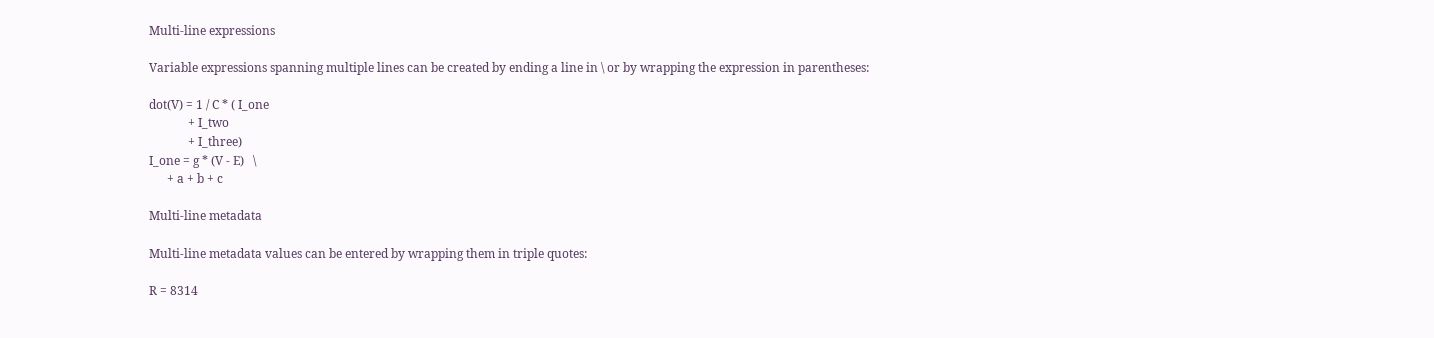Multi-line expressions

Variable expressions spanning multiple lines can be created by ending a line in \ or by wrapping the expression in parentheses:

dot(V) = 1 / C * ( I_one
             + I_two
             + I_three)
I_one = g * (V - E)   \
      + a + b + c

Multi-line metadata

Multi-line metadata values can be entered by wrapping them in triple quotes:

R = 8314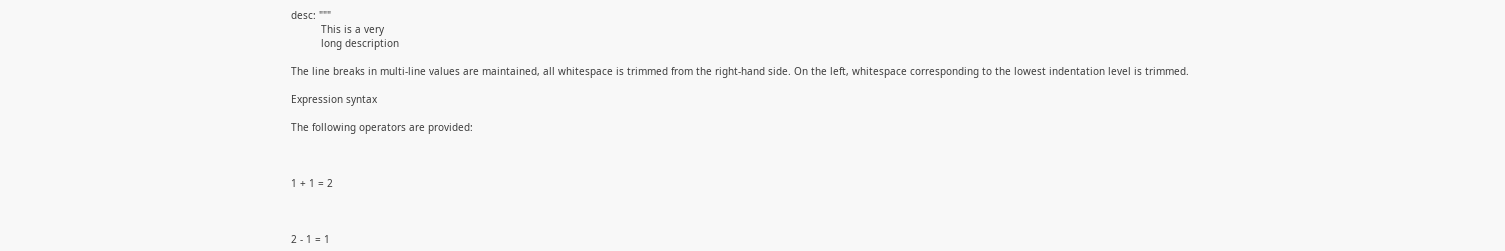desc: """
          This is a very
          long description

The line breaks in multi-line values are maintained, all whitespace is trimmed from the right-hand side. On the left, whitespace corresponding to the lowest indentation level is trimmed.

Expression syntax

The following operators are provided:



1 + 1 = 2



2 - 1 = 1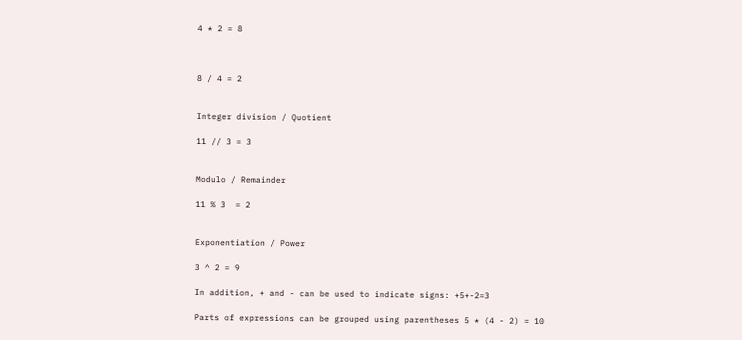4 * 2 = 8



8 / 4 = 2


Integer division / Quotient

11 // 3 = 3


Modulo / Remainder

11 % 3  = 2


Exponentiation / Power

3 ^ 2 = 9

In addition, + and - can be used to indicate signs: +5+-2=3

Parts of expressions can be grouped using parentheses 5 * (4 - 2) = 10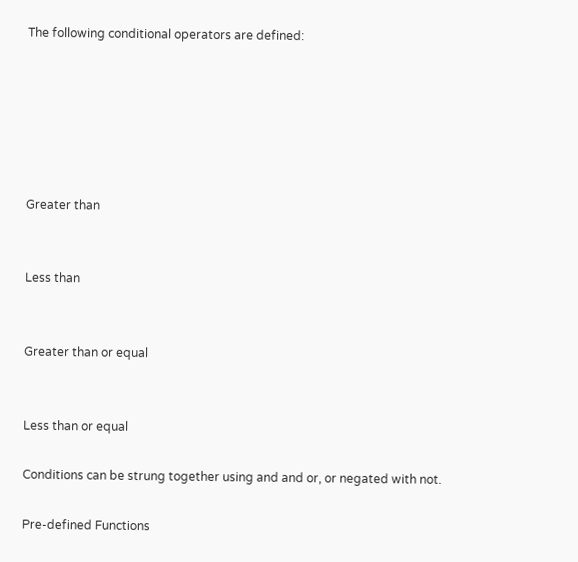The following conditional operators are defined:






Greater than


Less than


Greater than or equal


Less than or equal

Conditions can be strung together using and and or, or negated with not.

Pre-defined Functions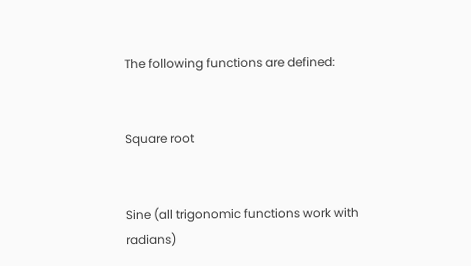The following functions are defined:


Square root


Sine (all trigonomic functions work with radians)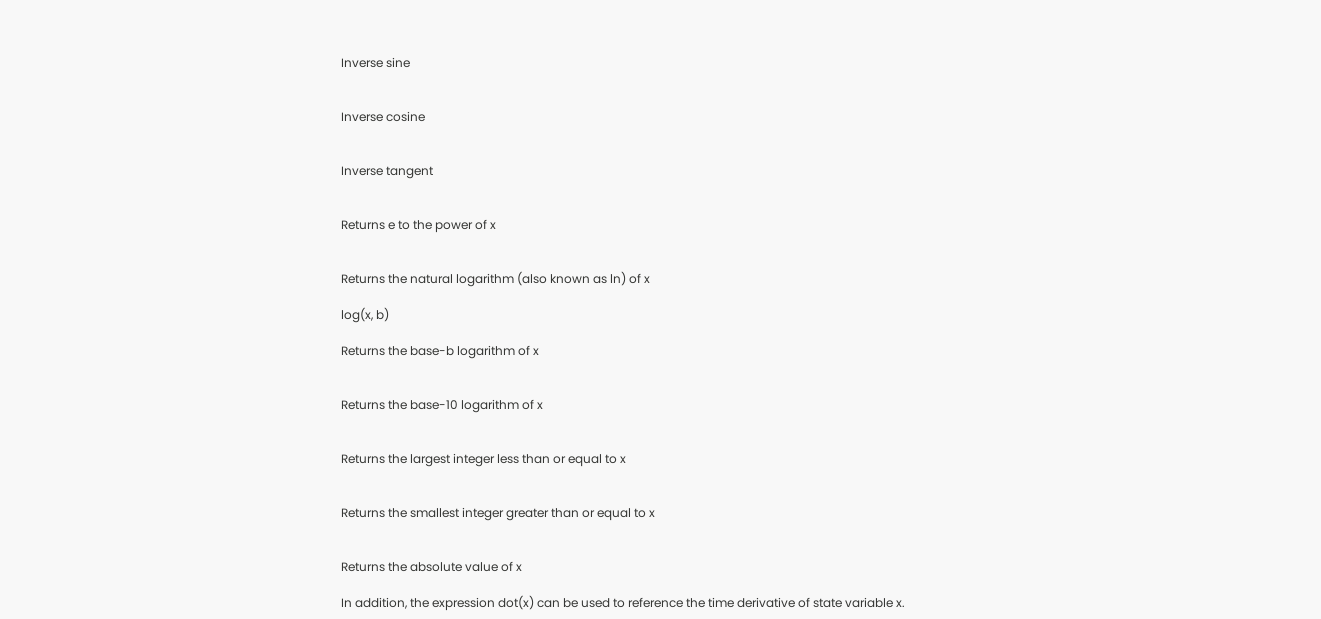Inverse sine


Inverse cosine


Inverse tangent


Returns e to the power of x


Returns the natural logarithm (also known as ln) of x

log(x, b)

Returns the base-b logarithm of x


Returns the base-10 logarithm of x


Returns the largest integer less than or equal to x


Returns the smallest integer greater than or equal to x


Returns the absolute value of x

In addition, the expression dot(x) can be used to reference the time derivative of state variable x.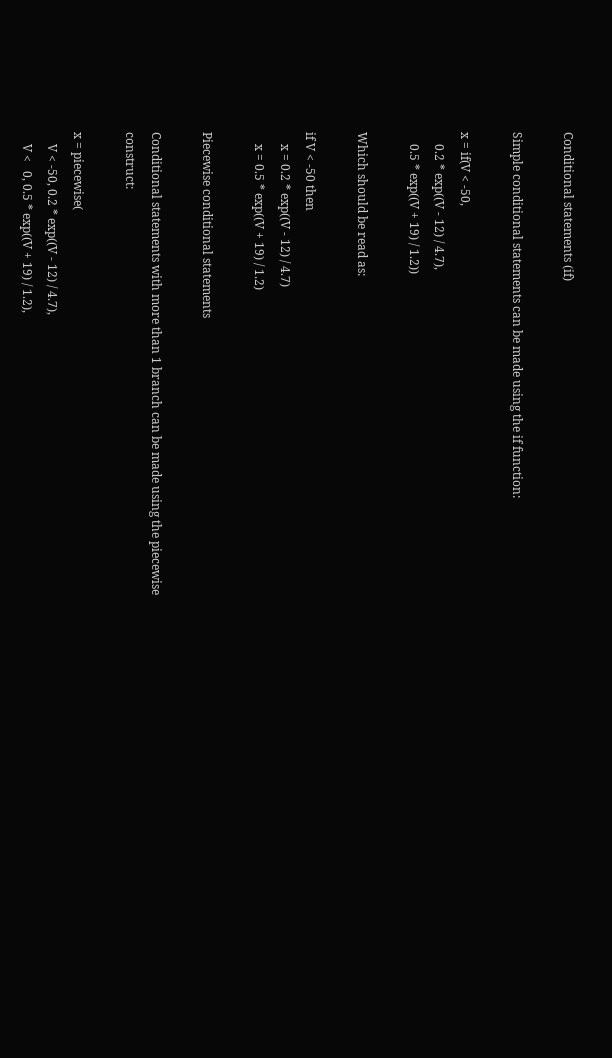Conditional statements (if)

Simple conditional statements can be made using the if function:

x = if(V < -50,
    0.2 * exp((V - 12) / 4.7),
    0.5 * exp((V + 19) / 1.2))

Which should be read as:

if V < -50 then
    x = 0.2 * exp((V - 12) / 4.7)
    x = 0.5 * exp((V + 19) / 1.2)

Piecewise conditional statements

Conditional statements with more than 1 branch can be made using the piecewise construct:

x = piecewise(
    V < -50, 0.2 * exp((V - 12) / 4.7),
    V <   0, 0.5 * exp((V + 19) / 1.2),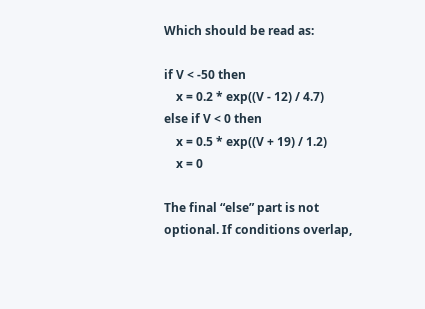Which should be read as:

if V < -50 then
    x = 0.2 * exp((V - 12) / 4.7)
else if V < 0 then
    x = 0.5 * exp((V + 19) / 1.2)
    x = 0

The final “else” part is not optional. If conditions overlap,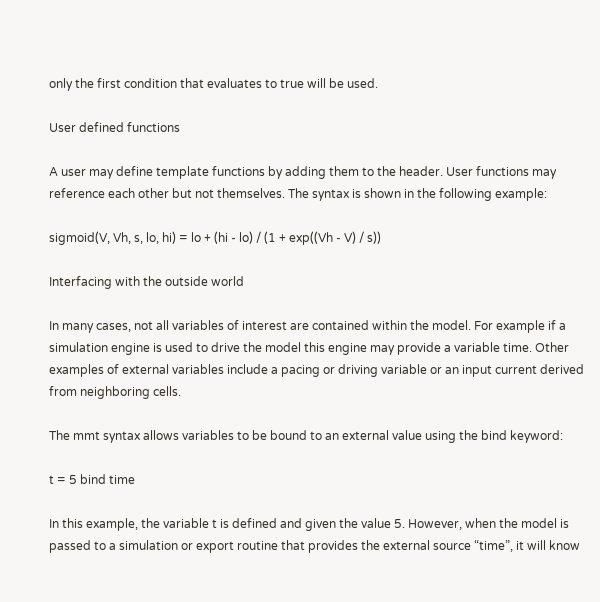only the first condition that evaluates to true will be used.

User defined functions

A user may define template functions by adding them to the header. User functions may reference each other but not themselves. The syntax is shown in the following example:

sigmoid(V, Vh, s, lo, hi) = lo + (hi - lo) / (1 + exp((Vh - V) / s))

Interfacing with the outside world

In many cases, not all variables of interest are contained within the model. For example if a simulation engine is used to drive the model this engine may provide a variable time. Other examples of external variables include a pacing or driving variable or an input current derived from neighboring cells.

The mmt syntax allows variables to be bound to an external value using the bind keyword:

t = 5 bind time

In this example, the variable t is defined and given the value 5. However, when the model is passed to a simulation or export routine that provides the external source “time”, it will know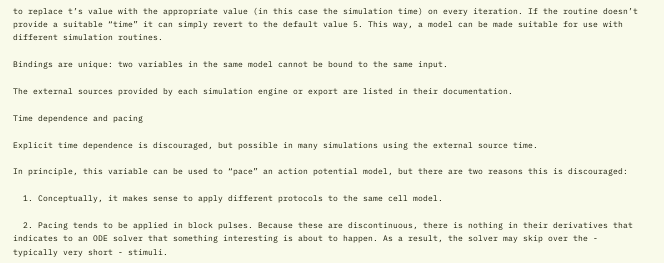to replace t’s value with the appropriate value (in this case the simulation time) on every iteration. If the routine doesn’t provide a suitable “time” it can simply revert to the default value 5. This way, a model can be made suitable for use with different simulation routines.

Bindings are unique: two variables in the same model cannot be bound to the same input.

The external sources provided by each simulation engine or export are listed in their documentation.

Time dependence and pacing

Explicit time dependence is discouraged, but possible in many simulations using the external source time.

In principle, this variable can be used to “pace” an action potential model, but there are two reasons this is discouraged:

  1. Conceptually, it makes sense to apply different protocols to the same cell model.

  2. Pacing tends to be applied in block pulses. Because these are discontinuous, there is nothing in their derivatives that indicates to an ODE solver that something interesting is about to happen. As a result, the solver may skip over the - typically very short - stimuli.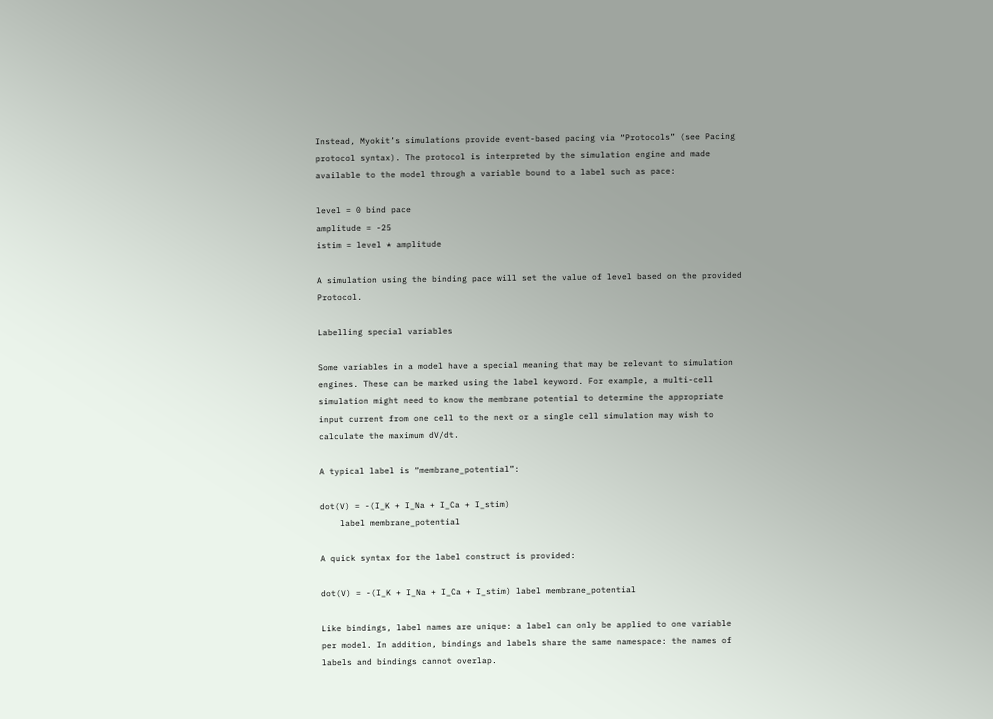Instead, Myokit’s simulations provide event-based pacing via “Protocols” (see Pacing protocol syntax). The protocol is interpreted by the simulation engine and made available to the model through a variable bound to a label such as pace:

level = 0 bind pace
amplitude = -25
istim = level * amplitude

A simulation using the binding pace will set the value of level based on the provided Protocol.

Labelling special variables

Some variables in a model have a special meaning that may be relevant to simulation engines. These can be marked using the label keyword. For example, a multi-cell simulation might need to know the membrane potential to determine the appropriate input current from one cell to the next or a single cell simulation may wish to calculate the maximum dV/dt.

A typical label is “membrane_potential”:

dot(V) = -(I_K + I_Na + I_Ca + I_stim)
    label membrane_potential

A quick syntax for the label construct is provided:

dot(V) = -(I_K + I_Na + I_Ca + I_stim) label membrane_potential

Like bindings, label names are unique: a label can only be applied to one variable per model. In addition, bindings and labels share the same namespace: the names of labels and bindings cannot overlap.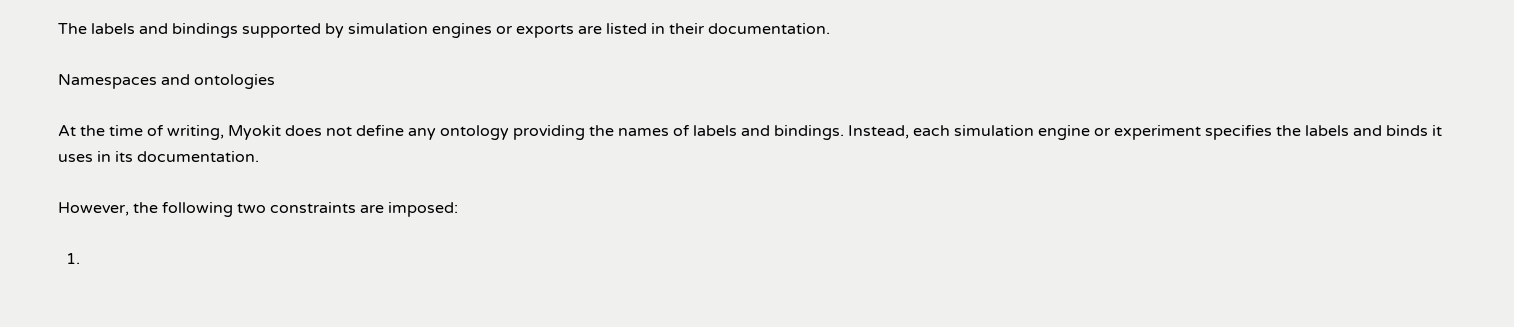The labels and bindings supported by simulation engines or exports are listed in their documentation.

Namespaces and ontologies

At the time of writing, Myokit does not define any ontology providing the names of labels and bindings. Instead, each simulation engine or experiment specifies the labels and binds it uses in its documentation.

However, the following two constraints are imposed:

  1.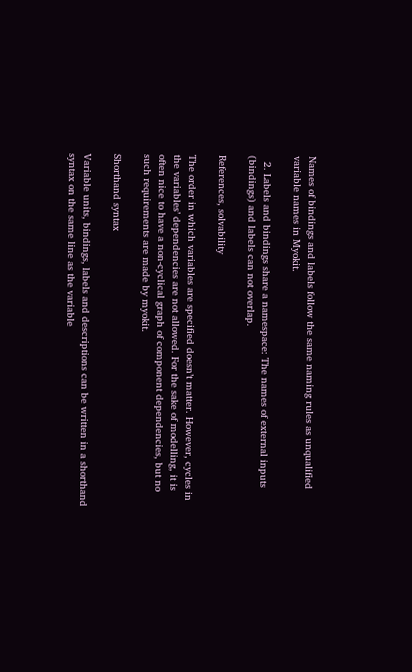Names of bindings and labels follow the same naming rules as unqualified variable names in Myokit.

  2. Labels and bindings share a namespace: The names of external inputs (bindings) and labels can not overlap.

References, solvability

The order in which variables are specified doesn’t matter. However, cycles in the variables’ dependencies are not allowed. For the sake of modelling, it is often nice to have a non-cyclical graph of component dependencies, but no such requirements are made by myokit.

Shorthand syntax

Variable units, bindings, labels and descriptions can be written in a shorthand syntax on the same line as the variable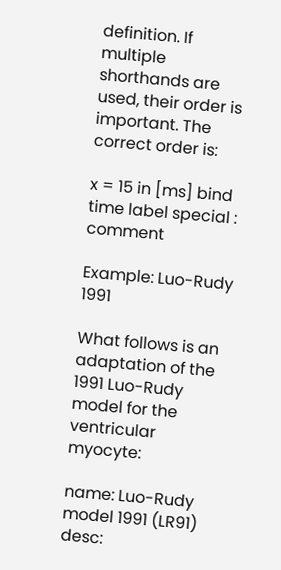definition. If multiple shorthands are used, their order is important. The correct order is:

x = 15 in [ms] bind time label special : comment

Example: Luo-Rudy 1991

What follows is an adaptation of the 1991 Luo-Rudy model for the ventricular myocyte:

name: Luo-Rudy model 1991 (LR91)
desc: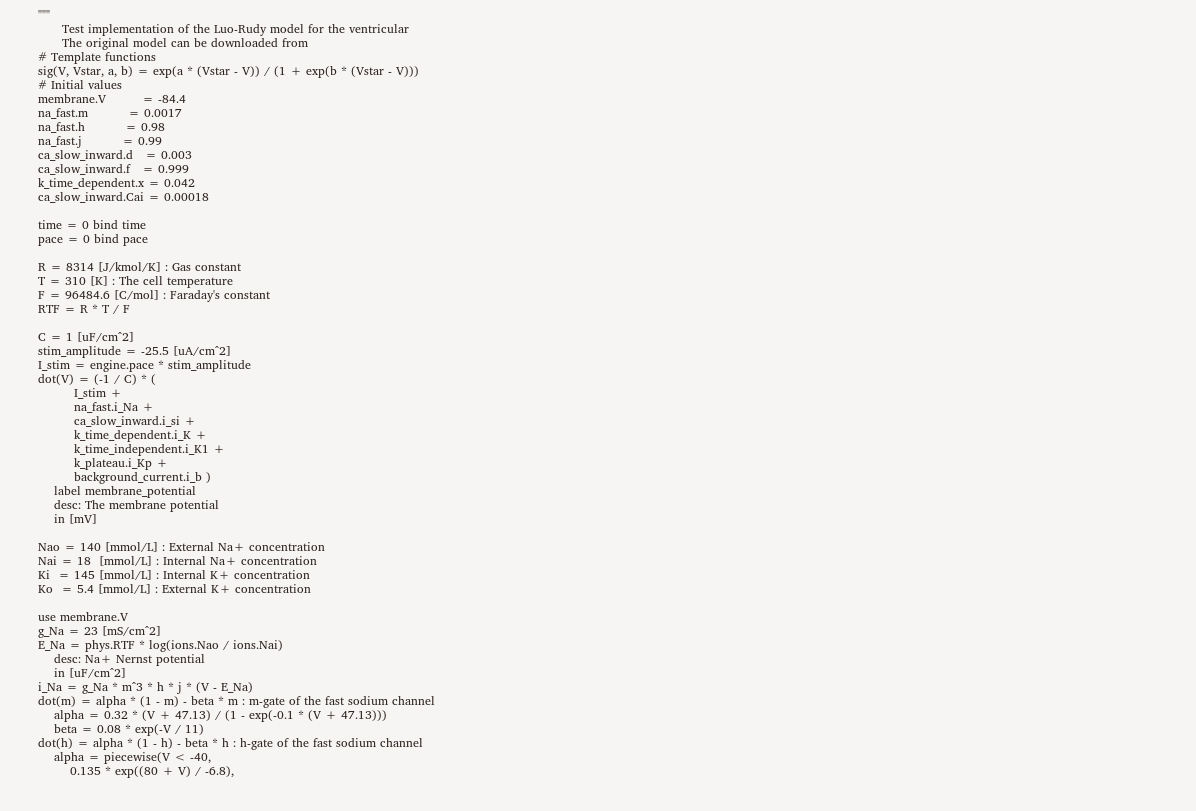"""
      Test implementation of the Luo-Rudy model for the ventricular
      The original model can be downloaded from
# Template functions
sig(V, Vstar, a, b) = exp(a * (Vstar - V)) / (1 + exp(b * (Vstar - V)))
# Initial values
membrane.V         = -84.4
na_fast.m          = 0.0017
na_fast.h          = 0.98
na_fast.j          = 0.99
ca_slow_inward.d   = 0.003
ca_slow_inward.f   = 0.999
k_time_dependent.x = 0.042
ca_slow_inward.Cai = 0.00018

time = 0 bind time
pace = 0 bind pace

R = 8314 [J/kmol/K] : Gas constant
T = 310 [K] : The cell temperature
F = 96484.6 [C/mol] : Faraday's constant
RTF = R * T / F

C = 1 [uF/cm^2]
stim_amplitude = -25.5 [uA/cm^2]
I_stim = engine.pace * stim_amplitude
dot(V) = (-1 / C) * (
         I_stim +
         na_fast.i_Na +
         ca_slow_inward.i_si +
         k_time_dependent.i_K +
         k_time_independent.i_K1 +
         k_plateau.i_Kp +
         background_current.i_b )
    label membrane_potential
    desc: The membrane potential
    in [mV]

Nao = 140 [mmol/L] : External Na+ concentration
Nai = 18  [mmol/L] : Internal Na+ concentration
Ki  = 145 [mmol/L] : Internal K+ concentration
Ko  = 5.4 [mmol/L] : External K+ concentration

use membrane.V
g_Na = 23 [mS/cm^2]
E_Na = phys.RTF * log(ions.Nao / ions.Nai)
    desc: Na+ Nernst potential
    in [uF/cm^2]
i_Na = g_Na * m^3 * h * j * (V - E_Na)
dot(m) = alpha * (1 - m) - beta * m : m-gate of the fast sodium channel
    alpha = 0.32 * (V + 47.13) / (1 - exp(-0.1 * (V + 47.13)))
    beta = 0.08 * exp(-V / 11)
dot(h) = alpha * (1 - h) - beta * h : h-gate of the fast sodium channel
    alpha = piecewise(V < -40,
        0.135 * exp((80 + V) / -6.8),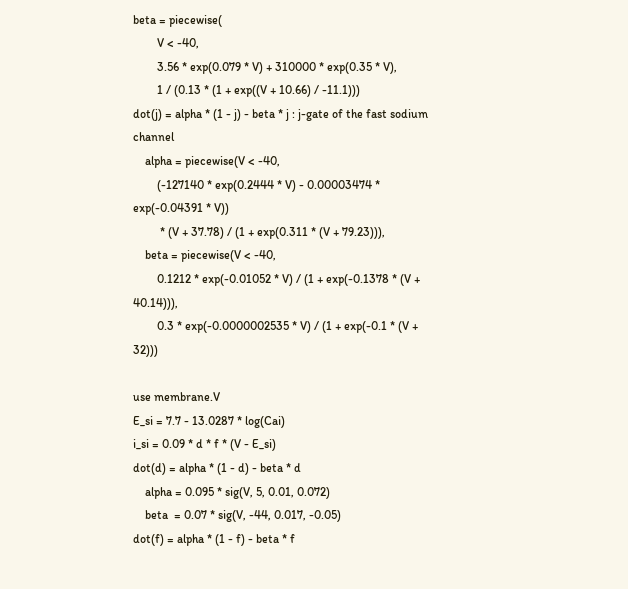beta = piecewise(
        V < -40,
        3.56 * exp(0.079 * V) + 310000 * exp(0.35 * V),
        1 / (0.13 * (1 + exp((V + 10.66) / -11.1)))
dot(j) = alpha * (1 - j) - beta * j : j-gate of the fast sodium channel
    alpha = piecewise(V < -40,
        (-127140 * exp(0.2444 * V) - 0.00003474 * exp(-0.04391 * V))
         * (V + 37.78) / (1 + exp(0.311 * (V + 79.23))),
    beta = piecewise(V < -40,
        0.1212 * exp(-0.01052 * V) / (1 + exp(-0.1378 * (V + 40.14))),
        0.3 * exp(-0.0000002535 * V) / (1 + exp(-0.1 * (V + 32)))

use membrane.V
E_si = 7.7 - 13.0287 * log(Cai)
i_si = 0.09 * d * f * (V - E_si)
dot(d) = alpha * (1 - d) - beta * d
    alpha = 0.095 * sig(V, 5, 0.01, 0.072)
    beta  = 0.07 * sig(V, -44, 0.017, -0.05)
dot(f) = alpha * (1 - f) - beta * f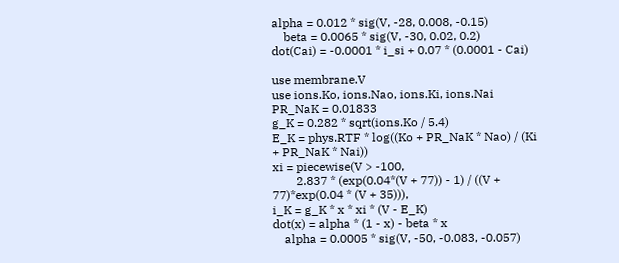alpha = 0.012 * sig(V, -28, 0.008, -0.15)
    beta = 0.0065 * sig(V, -30, 0.02, 0.2)
dot(Cai) = -0.0001 * i_si + 0.07 * (0.0001 - Cai)

use membrane.V
use ions.Ko, ions.Nao, ions.Ki, ions.Nai
PR_NaK = 0.01833
g_K = 0.282 * sqrt(ions.Ko / 5.4)
E_K = phys.RTF * log((Ko + PR_NaK * Nao) / (Ki + PR_NaK * Nai))
xi = piecewise(V > -100,
        2.837 * (exp(0.04*(V + 77)) - 1) / ((V + 77)*exp(0.04 * (V + 35))),
i_K = g_K * x * xi * (V - E_K)
dot(x) = alpha * (1 - x) - beta * x
    alpha = 0.0005 * sig(V, -50, -0.083, -0.057)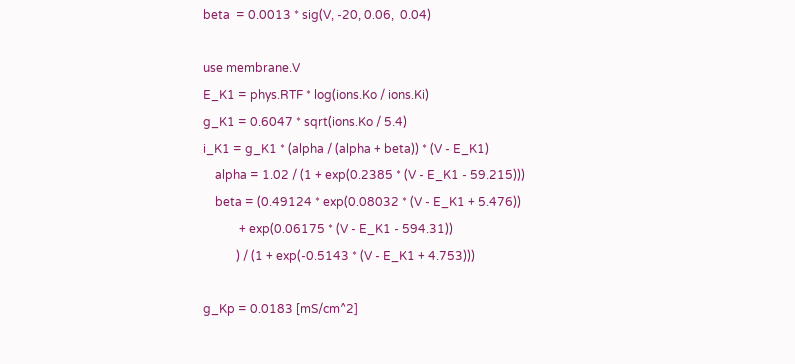beta  = 0.0013 * sig(V, -20, 0.06,  0.04)

use membrane.V
E_K1 = phys.RTF * log(ions.Ko / ions.Ki)
g_K1 = 0.6047 * sqrt(ions.Ko / 5.4)
i_K1 = g_K1 * (alpha / (alpha + beta)) * (V - E_K1)
    alpha = 1.02 / (1 + exp(0.2385 * (V - E_K1 - 59.215)))
    beta = (0.49124 * exp(0.08032 * (V - E_K1 + 5.476))
            + exp(0.06175 * (V - E_K1 - 594.31))
           ) / (1 + exp(-0.5143 * (V - E_K1 + 4.753)))

g_Kp = 0.0183 [mS/cm^2]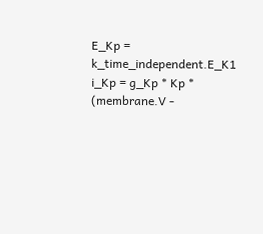E_Kp = k_time_independent.E_K1
i_Kp = g_Kp * Kp * (membrane.V -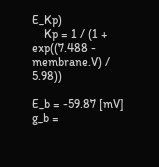E_Kp)
    Kp = 1 / (1 + exp((7.488 - membrane.V) / 5.98))

E_b = -59.87 [mV]
g_b =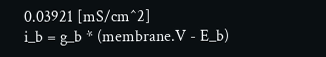0.03921 [mS/cm^2]
i_b = g_b * (membrane.V - E_b)